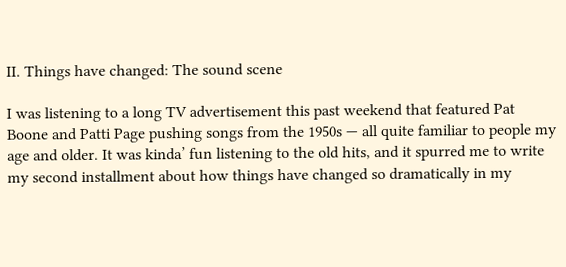II. Things have changed: The sound scene

I was listening to a long TV advertisement this past weekend that featured Pat Boone and Patti Page pushing songs from the 1950s — all quite familiar to people my age and older. It was kinda’ fun listening to the old hits, and it spurred me to write my second installment about how things have changed so dramatically in my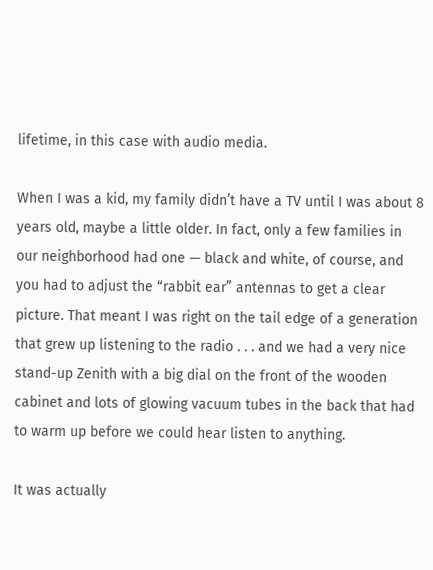lifetime, in this case with audio media.

When I was a kid, my family didn’t have a TV until I was about 8 years old, maybe a little older. In fact, only a few families in our neighborhood had one — black and white, of course, and you had to adjust the “rabbit ear” antennas to get a clear picture. That meant I was right on the tail edge of a generation that grew up listening to the radio . . . and we had a very nice stand-up Zenith with a big dial on the front of the wooden cabinet and lots of glowing vacuum tubes in the back that had to warm up before we could hear listen to anything.

It was actually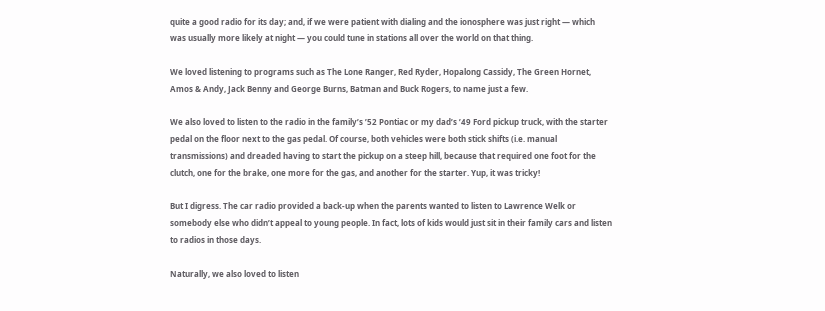quite a good radio for its day; and, if we were patient with dialing and the ionosphere was just right — which was usually more likely at night — you could tune in stations all over the world on that thing.

We loved listening to programs such as The Lone Ranger, Red Ryder, Hopalong Cassidy, The Green Hornet, Amos & Andy, Jack Benny and George Burns, Batman and Buck Rogers, to name just a few.

We also loved to listen to the radio in the family’s ’52 Pontiac or my dad’s ’49 Ford pickup truck, with the starter pedal on the floor next to the gas pedal. Of course, both vehicles were both stick shifts (i.e. manual transmissions) and dreaded having to start the pickup on a steep hill, because that required one foot for the clutch, one for the brake, one more for the gas, and another for the starter. Yup, it was tricky!

But I digress. The car radio provided a back-up when the parents wanted to listen to Lawrence Welk or somebody else who didn’t appeal to young people. In fact, lots of kids would just sit in their family cars and listen to radios in those days.

Naturally, we also loved to listen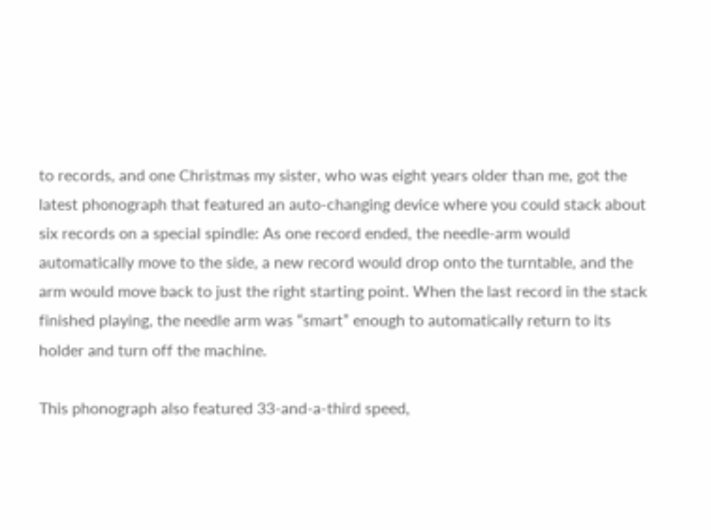to records, and one Christmas my sister, who was eight years older than me, got the latest phonograph that featured an auto-changing device where you could stack about six records on a special spindle: As one record ended, the needle-arm would automatically move to the side, a new record would drop onto the turntable, and the arm would move back to just the right starting point. When the last record in the stack finished playing, the needle arm was “smart” enough to automatically return to its holder and turn off the machine.

This phonograph also featured 33-and-a-third speed,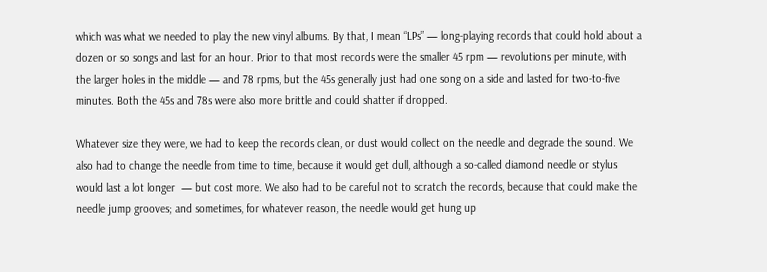which was what we needed to play the new vinyl albums. By that, I mean “LPs” — long-playing records that could hold about a dozen or so songs and last for an hour. Prior to that most records were the smaller 45 rpm — revolutions per minute, with the larger holes in the middle — and 78 rpms, but the 45s generally just had one song on a side and lasted for two-to-five minutes. Both the 45s and 78s were also more brittle and could shatter if dropped.

Whatever size they were, we had to keep the records clean, or dust would collect on the needle and degrade the sound. We also had to change the needle from time to time, because it would get dull, although a so-called diamond needle or stylus would last a lot longer  — but cost more. We also had to be careful not to scratch the records, because that could make the needle jump grooves; and sometimes, for whatever reason, the needle would get hung up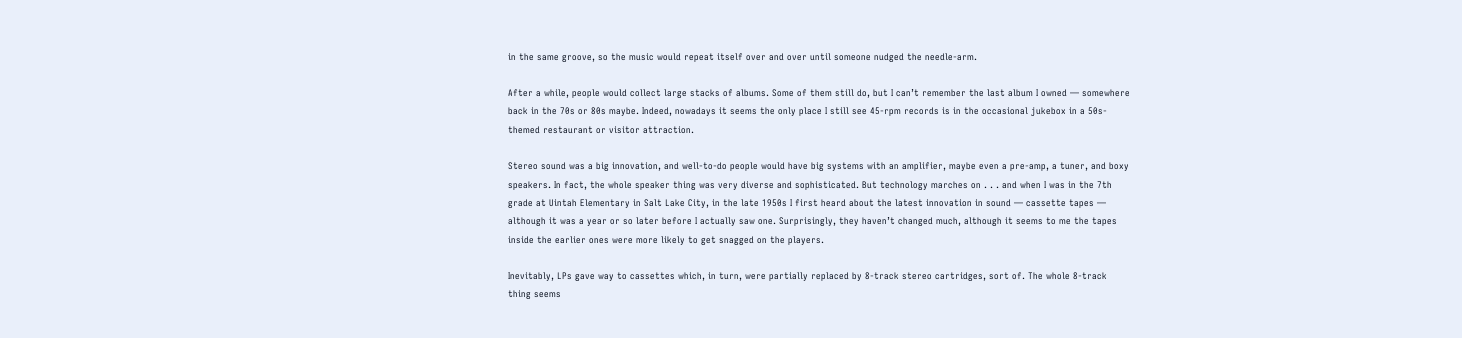in the same groove, so the music would repeat itself over and over until someone nudged the needle-arm.

After a while, people would collect large stacks of albums. Some of them still do, but I can’t remember the last album I owned — somewhere back in the 70s or 80s maybe. Indeed, nowadays it seems the only place I still see 45-rpm records is in the occasional jukebox in a 50s-themed restaurant or visitor attraction.

Stereo sound was a big innovation, and well-to-do people would have big systems with an amplifier, maybe even a pre-amp, a tuner, and boxy speakers. In fact, the whole speaker thing was very diverse and sophisticated. But technology marches on . . . and when I was in the 7th grade at Uintah Elementary in Salt Lake City, in the late 1950s I first heard about the latest innovation in sound — cassette tapes — although it was a year or so later before I actually saw one. Surprisingly, they haven’t changed much, although it seems to me the tapes inside the earlier ones were more likely to get snagged on the players.

Inevitably, LPs gave way to cassettes which, in turn, were partially replaced by 8-track stereo cartridges, sort of. The whole 8-track thing seems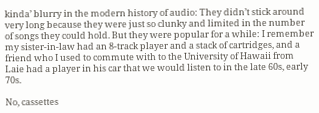kinda’ blurry in the modern history of audio: They didn’t stick around very long because they were just so clunky and limited in the number of songs they could hold. But they were popular for a while: I remember my sister-in-law had an 8-track player and a stack of cartridges, and a friend who I used to commute with to the University of Hawaii from Laie had a player in his car that we would listen to in the late 60s, early 70s.

No, cassettes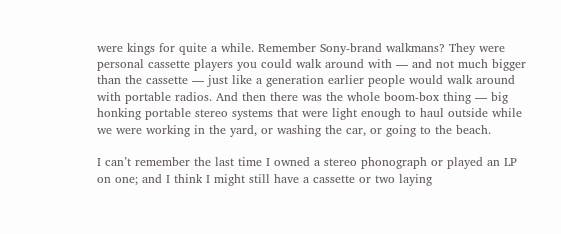were kings for quite a while. Remember Sony-brand walkmans? They were personal cassette players you could walk around with — and not much bigger than the cassette — just like a generation earlier people would walk around with portable radios. And then there was the whole boom-box thing — big honking portable stereo systems that were light enough to haul outside while we were working in the yard, or washing the car, or going to the beach.

I can’t remember the last time I owned a stereo phonograph or played an LP on one; and I think I might still have a cassette or two laying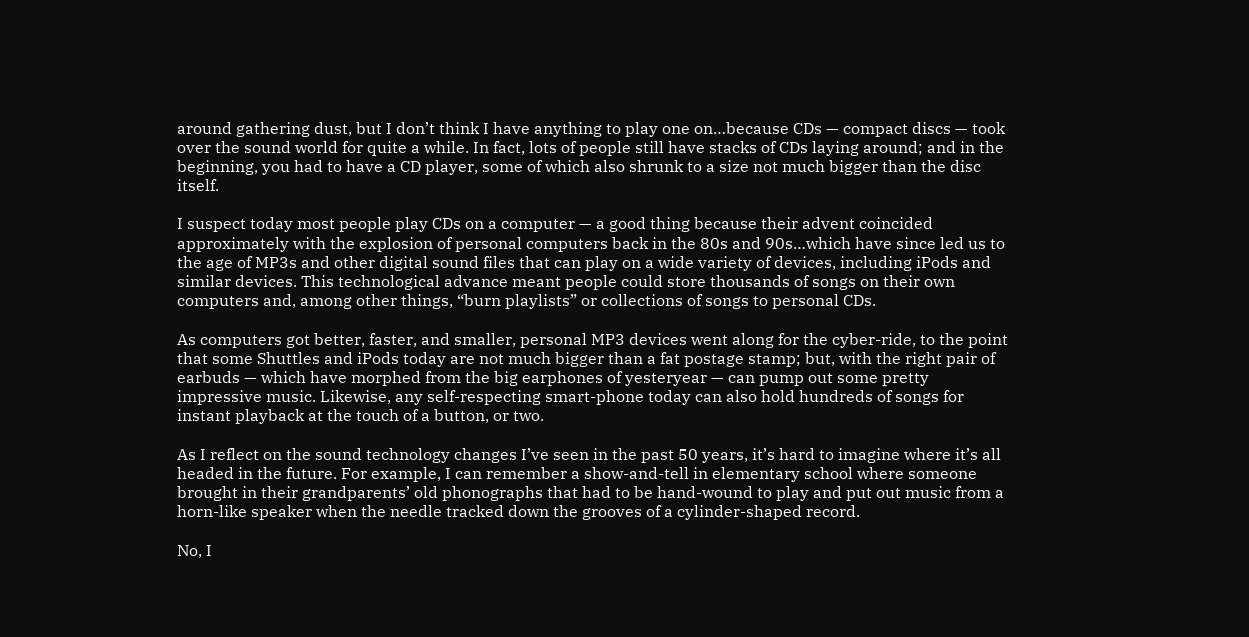around gathering dust, but I don’t think I have anything to play one on…because CDs — compact discs — took over the sound world for quite a while. In fact, lots of people still have stacks of CDs laying around; and in the beginning, you had to have a CD player, some of which also shrunk to a size not much bigger than the disc itself.

I suspect today most people play CDs on a computer — a good thing because their advent coincided approximately with the explosion of personal computers back in the 80s and 90s…which have since led us to the age of MP3s and other digital sound files that can play on a wide variety of devices, including iPods and similar devices. This technological advance meant people could store thousands of songs on their own computers and, among other things, “burn playlists” or collections of songs to personal CDs.

As computers got better, faster, and smaller, personal MP3 devices went along for the cyber-ride, to the point that some Shuttles and iPods today are not much bigger than a fat postage stamp; but, with the right pair of earbuds — which have morphed from the big earphones of yesteryear — can pump out some pretty impressive music. Likewise, any self-respecting smart-phone today can also hold hundreds of songs for instant playback at the touch of a button, or two.

As I reflect on the sound technology changes I’ve seen in the past 50 years, it’s hard to imagine where it’s all headed in the future. For example, I can remember a show-and-tell in elementary school where someone brought in their grandparents’ old phonographs that had to be hand-wound to play and put out music from a horn-like speaker when the needle tracked down the grooves of a cylinder-shaped record.

No, I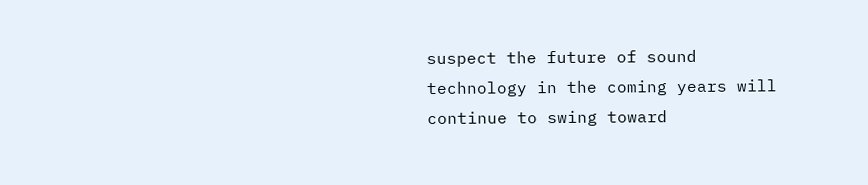suspect the future of sound technology in the coming years will continue to swing toward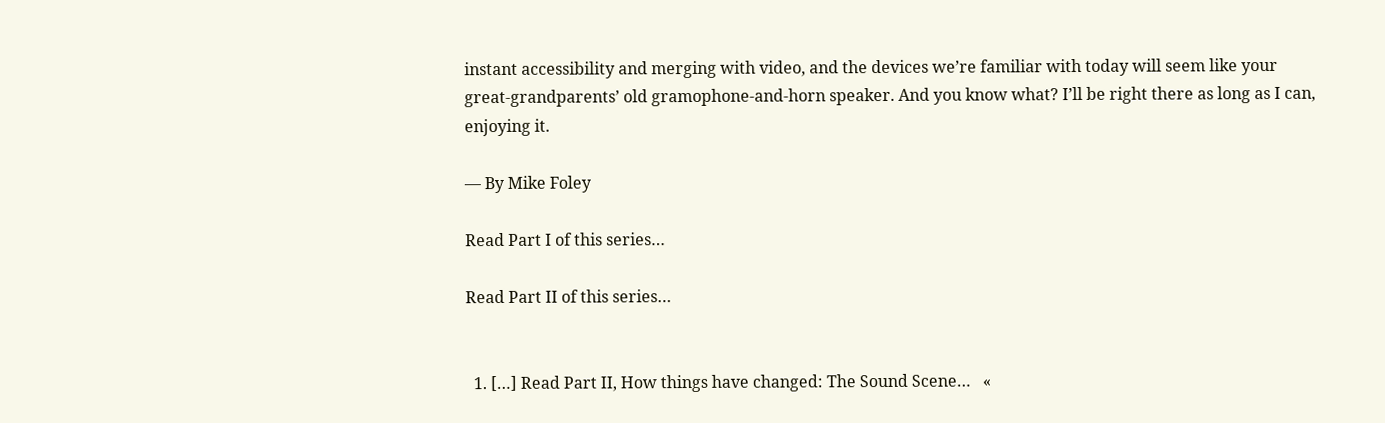instant accessibility and merging with video, and the devices we’re familiar with today will seem like your great-grandparents’ old gramophone-and-horn speaker. And you know what? I’ll be right there as long as I can, enjoying it.

— By Mike Foley

Read Part I of this series…

Read Part II of this series…


  1. […] Read Part II, How things have changed: The Sound Scene…   «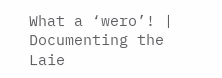What a ‘wero’! | Documenting the Laie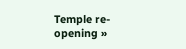Temple re-opening »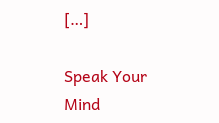[…]

Speak Your Mind